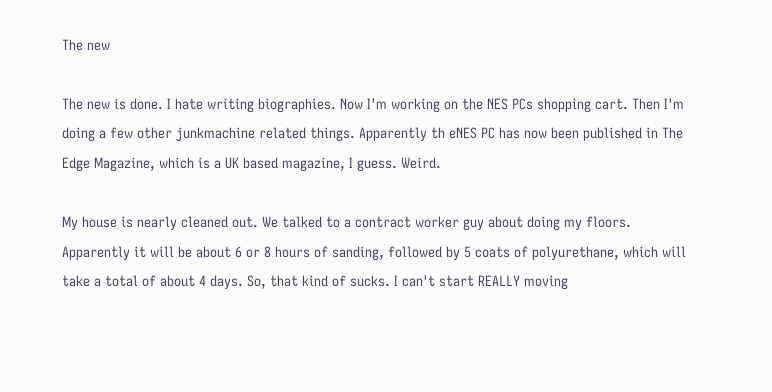The new

The new is done. I hate writing biographies. Now I'm working on the NES PCs shopping cart. Then I'm doing a few other junkmachine related things. Apparently th eNES PC has now been published in The Edge Magazine, which is a UK based magazine, I guess. Weird.

My house is nearly cleaned out. We talked to a contract worker guy about doing my floors. Apparently it will be about 6 or 8 hours of sanding, followed by 5 coats of polyurethane, which will take a total of about 4 days. So, that kind of sucks. I can't start REALLY moving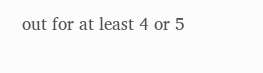out for at least 4 or 5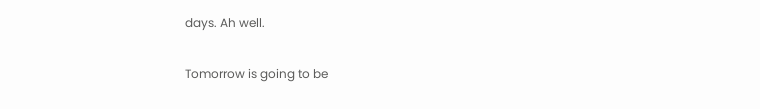days. Ah well.

Tomorrow is going to be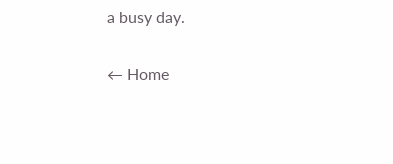a busy day.

← Home